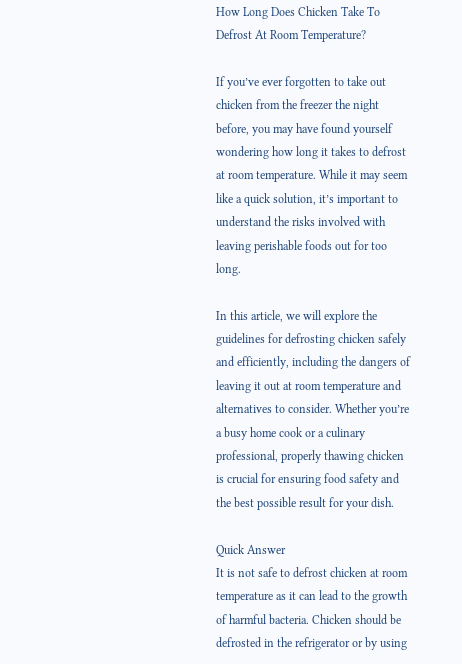How Long Does Chicken Take To Defrost At Room Temperature?

If you’ve ever forgotten to take out chicken from the freezer the night before, you may have found yourself wondering how long it takes to defrost at room temperature. While it may seem like a quick solution, it’s important to understand the risks involved with leaving perishable foods out for too long.

In this article, we will explore the guidelines for defrosting chicken safely and efficiently, including the dangers of leaving it out at room temperature and alternatives to consider. Whether you’re a busy home cook or a culinary professional, properly thawing chicken is crucial for ensuring food safety and the best possible result for your dish.

Quick Answer
It is not safe to defrost chicken at room temperature as it can lead to the growth of harmful bacteria. Chicken should be defrosted in the refrigerator or by using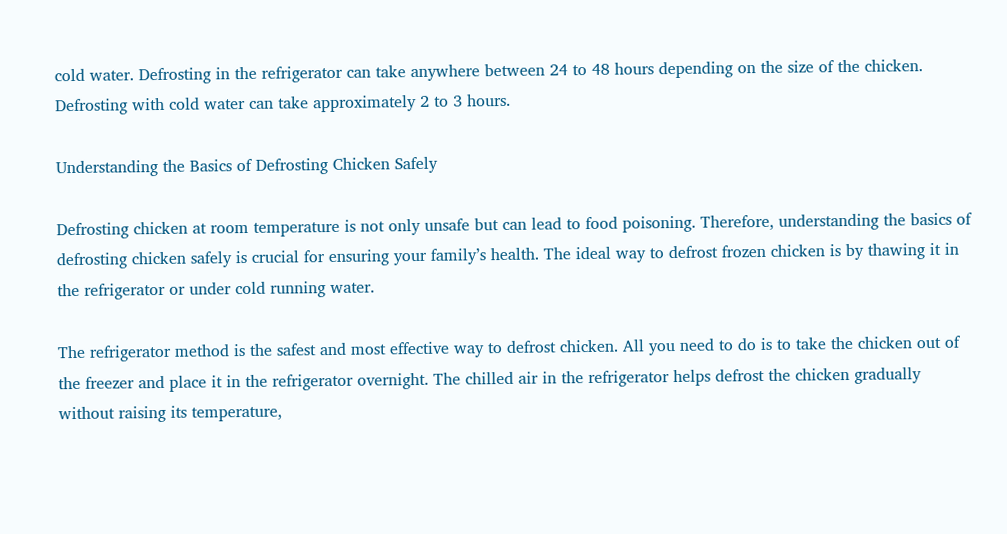cold water. Defrosting in the refrigerator can take anywhere between 24 to 48 hours depending on the size of the chicken. Defrosting with cold water can take approximately 2 to 3 hours.

Understanding the Basics of Defrosting Chicken Safely

Defrosting chicken at room temperature is not only unsafe but can lead to food poisoning. Therefore, understanding the basics of defrosting chicken safely is crucial for ensuring your family’s health. The ideal way to defrost frozen chicken is by thawing it in the refrigerator or under cold running water.

The refrigerator method is the safest and most effective way to defrost chicken. All you need to do is to take the chicken out of the freezer and place it in the refrigerator overnight. The chilled air in the refrigerator helps defrost the chicken gradually without raising its temperature,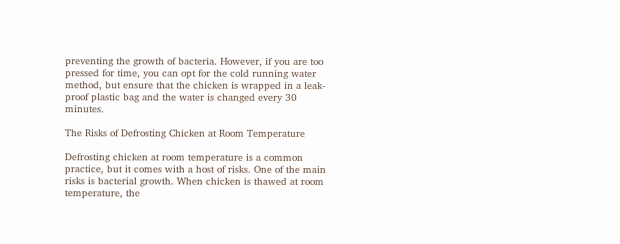preventing the growth of bacteria. However, if you are too pressed for time, you can opt for the cold running water method, but ensure that the chicken is wrapped in a leak-proof plastic bag and the water is changed every 30 minutes.

The Risks of Defrosting Chicken at Room Temperature

Defrosting chicken at room temperature is a common practice, but it comes with a host of risks. One of the main risks is bacterial growth. When chicken is thawed at room temperature, the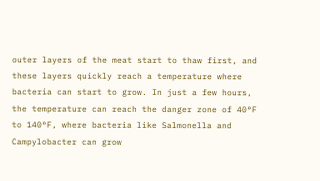outer layers of the meat start to thaw first, and these layers quickly reach a temperature where bacteria can start to grow. In just a few hours, the temperature can reach the danger zone of 40°F to 140°F, where bacteria like Salmonella and Campylobacter can grow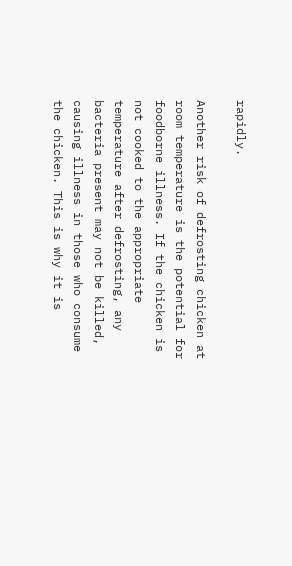rapidly.

Another risk of defrosting chicken at room temperature is the potential for foodborne illness. If the chicken is not cooked to the appropriate temperature after defrosting, any bacteria present may not be killed, causing illness in those who consume the chicken. This is why it is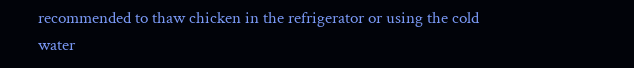recommended to thaw chicken in the refrigerator or using the cold water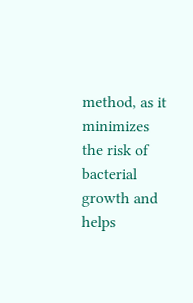method, as it minimizes the risk of bacterial growth and helps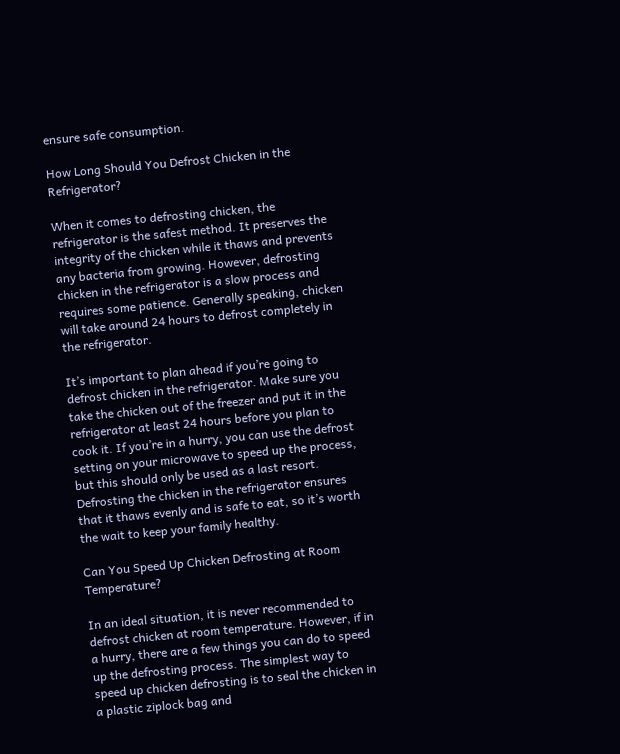ensure safe consumption.

How Long Should You Defrost Chicken in the Refrigerator?

When it comes to defrosting chicken, the refrigerator is the safest method. It preserves the integrity of the chicken while it thaws and prevents any bacteria from growing. However, defrosting chicken in the refrigerator is a slow process and requires some patience. Generally speaking, chicken will take around 24 hours to defrost completely in the refrigerator.

It’s important to plan ahead if you’re going to defrost chicken in the refrigerator. Make sure you take the chicken out of the freezer and put it in the refrigerator at least 24 hours before you plan to cook it. If you’re in a hurry, you can use the defrost setting on your microwave to speed up the process, but this should only be used as a last resort. Defrosting the chicken in the refrigerator ensures that it thaws evenly and is safe to eat, so it’s worth the wait to keep your family healthy.

Can You Speed Up Chicken Defrosting at Room Temperature?

In an ideal situation, it is never recommended to defrost chicken at room temperature. However, if in a hurry, there are a few things you can do to speed up the defrosting process. The simplest way to speed up chicken defrosting is to seal the chicken in a plastic ziplock bag and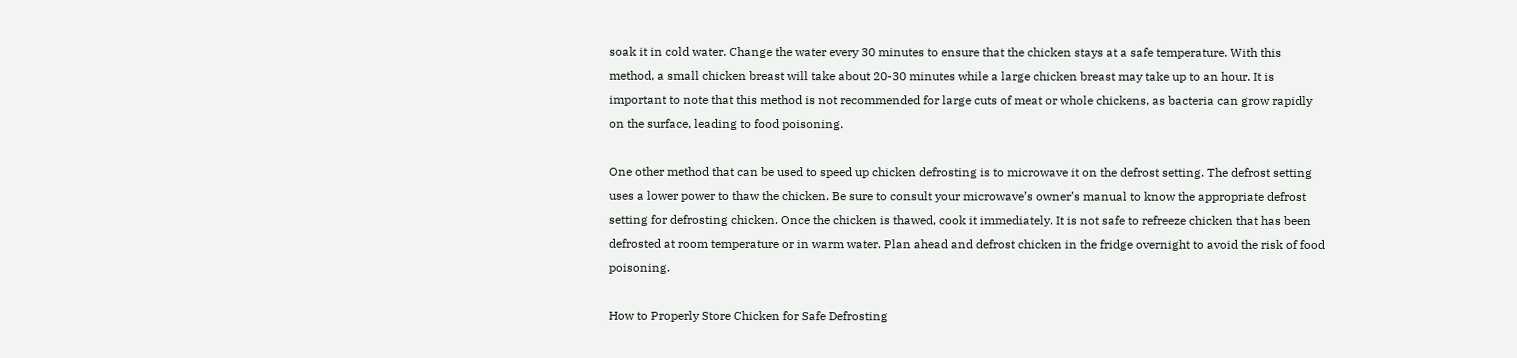soak it in cold water. Change the water every 30 minutes to ensure that the chicken stays at a safe temperature. With this method, a small chicken breast will take about 20-30 minutes while a large chicken breast may take up to an hour. It is important to note that this method is not recommended for large cuts of meat or whole chickens, as bacteria can grow rapidly on the surface, leading to food poisoning.

One other method that can be used to speed up chicken defrosting is to microwave it on the defrost setting. The defrost setting uses a lower power to thaw the chicken. Be sure to consult your microwave’s owner’s manual to know the appropriate defrost setting for defrosting chicken. Once the chicken is thawed, cook it immediately. It is not safe to refreeze chicken that has been defrosted at room temperature or in warm water. Plan ahead and defrost chicken in the fridge overnight to avoid the risk of food poisoning.

How to Properly Store Chicken for Safe Defrosting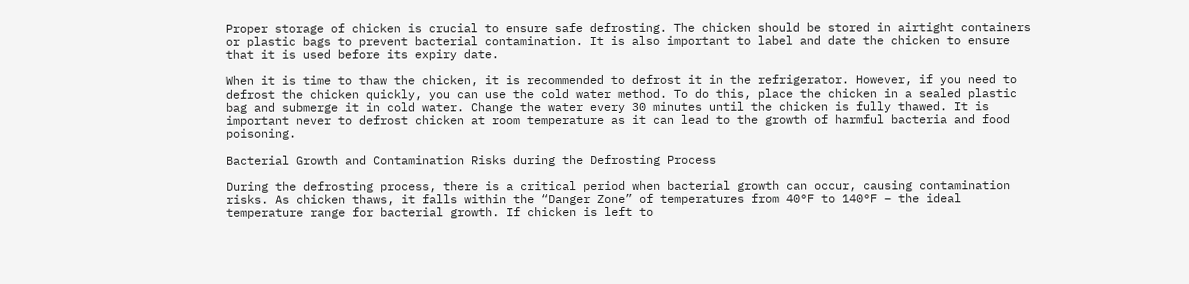Proper storage of chicken is crucial to ensure safe defrosting. The chicken should be stored in airtight containers or plastic bags to prevent bacterial contamination. It is also important to label and date the chicken to ensure that it is used before its expiry date.

When it is time to thaw the chicken, it is recommended to defrost it in the refrigerator. However, if you need to defrost the chicken quickly, you can use the cold water method. To do this, place the chicken in a sealed plastic bag and submerge it in cold water. Change the water every 30 minutes until the chicken is fully thawed. It is important never to defrost chicken at room temperature as it can lead to the growth of harmful bacteria and food poisoning.

Bacterial Growth and Contamination Risks during the Defrosting Process

During the defrosting process, there is a critical period when bacterial growth can occur, causing contamination risks. As chicken thaws, it falls within the “Danger Zone” of temperatures from 40°F to 140°F – the ideal temperature range for bacterial growth. If chicken is left to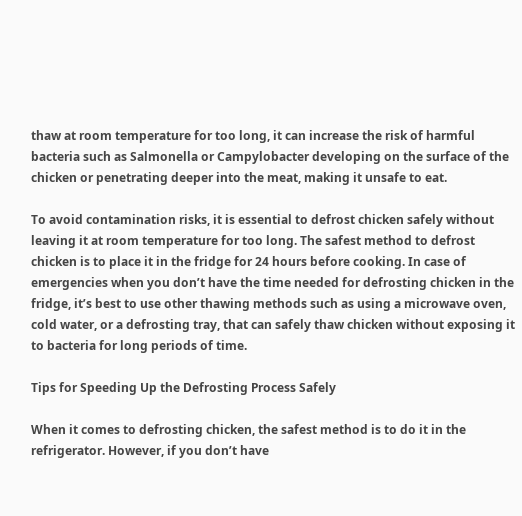thaw at room temperature for too long, it can increase the risk of harmful bacteria such as Salmonella or Campylobacter developing on the surface of the chicken or penetrating deeper into the meat, making it unsafe to eat.

To avoid contamination risks, it is essential to defrost chicken safely without leaving it at room temperature for too long. The safest method to defrost chicken is to place it in the fridge for 24 hours before cooking. In case of emergencies when you don’t have the time needed for defrosting chicken in the fridge, it’s best to use other thawing methods such as using a microwave oven, cold water, or a defrosting tray, that can safely thaw chicken without exposing it to bacteria for long periods of time.

Tips for Speeding Up the Defrosting Process Safely

When it comes to defrosting chicken, the safest method is to do it in the refrigerator. However, if you don’t have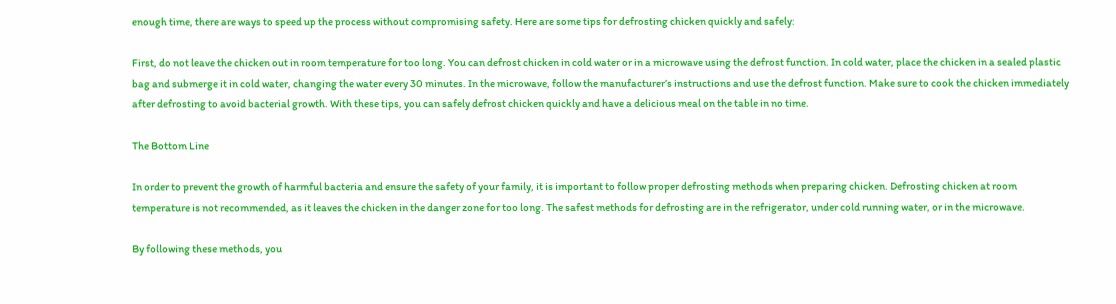enough time, there are ways to speed up the process without compromising safety. Here are some tips for defrosting chicken quickly and safely:

First, do not leave the chicken out in room temperature for too long. You can defrost chicken in cold water or in a microwave using the defrost function. In cold water, place the chicken in a sealed plastic bag and submerge it in cold water, changing the water every 30 minutes. In the microwave, follow the manufacturer’s instructions and use the defrost function. Make sure to cook the chicken immediately after defrosting to avoid bacterial growth. With these tips, you can safely defrost chicken quickly and have a delicious meal on the table in no time.

The Bottom Line

In order to prevent the growth of harmful bacteria and ensure the safety of your family, it is important to follow proper defrosting methods when preparing chicken. Defrosting chicken at room temperature is not recommended, as it leaves the chicken in the danger zone for too long. The safest methods for defrosting are in the refrigerator, under cold running water, or in the microwave.

By following these methods, you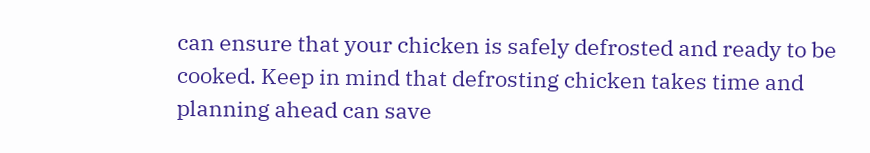can ensure that your chicken is safely defrosted and ready to be cooked. Keep in mind that defrosting chicken takes time and planning ahead can save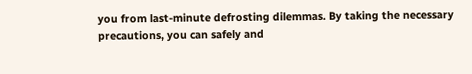you from last-minute defrosting dilemmas. By taking the necessary precautions, you can safely and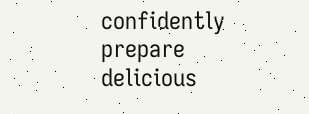confidently prepare delicious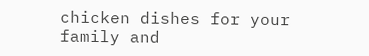chicken dishes for your family and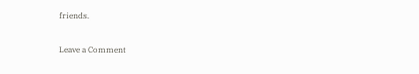friends.

Leave a Comment